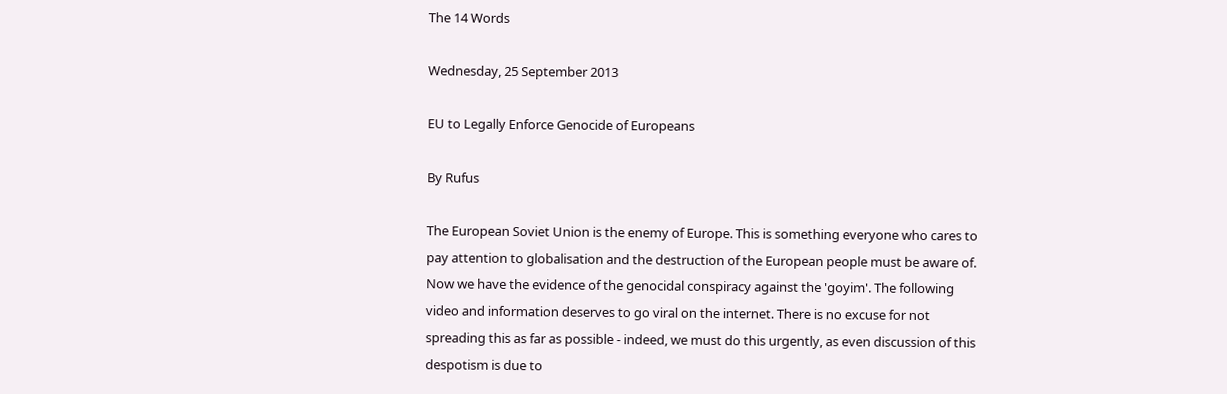The 14 Words

Wednesday, 25 September 2013

EU to Legally Enforce Genocide of Europeans

By Rufus

The European Soviet Union is the enemy of Europe. This is something everyone who cares to pay attention to globalisation and the destruction of the European people must be aware of. Now we have the evidence of the genocidal conspiracy against the 'goyim'. The following video and information deserves to go viral on the internet. There is no excuse for not spreading this as far as possible - indeed, we must do this urgently, as even discussion of this despotism is due to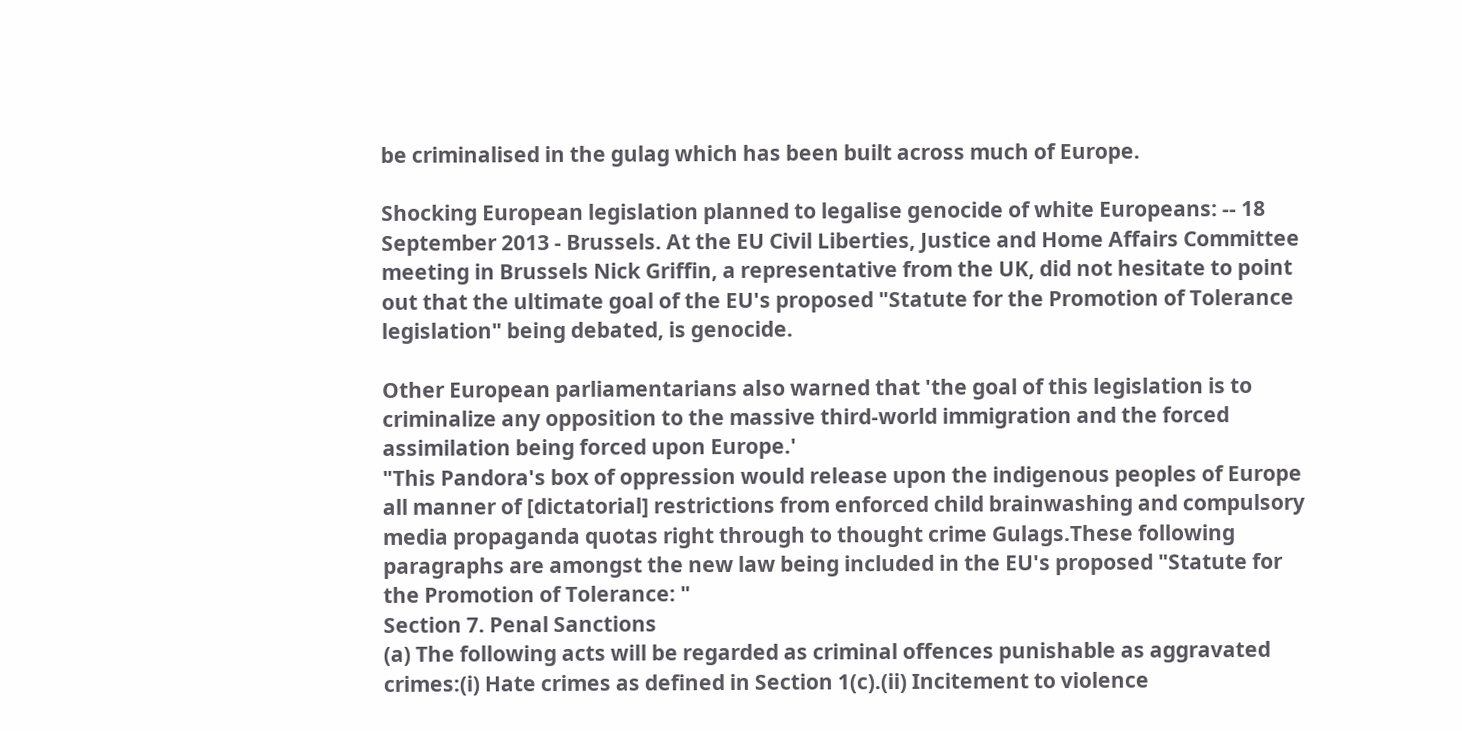be criminalised in the gulag which has been built across much of Europe.

Shocking European legislation planned to legalise genocide of white Europeans: -- 18 September 2013 - Brussels. At the EU Civil Liberties, Justice and Home Affairs Committee meeting in Brussels Nick Griffin, a representative from the UK, did not hesitate to point out that the ultimate goal of the EU's proposed "Statute for the Promotion of Tolerance legislation" being debated, is genocide.

Other European parliamentarians also warned that 'the goal of this legislation is to criminalize any opposition to the massive third-world immigration and the forced assimilation being forced upon Europe.'
"This Pandora's box of oppression would release upon the indigenous peoples of Europe all manner of [dictatorial] restrictions from enforced child brainwashing and compulsory media propaganda quotas right through to thought crime Gulags.These following paragraphs are amongst the new law being included in the EU's proposed "Statute for the Promotion of Tolerance: "
Section 7. Penal Sanctions
(a) The following acts will be regarded as criminal offences punishable as aggravated crimes:(i) Hate crimes as defined in Section 1(c).(ii) Incitement to violence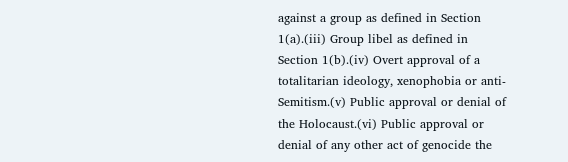against a group as defined in Section 1(a).(iii) Group libel as defined in Section 1(b).(iv) Overt approval of a totalitarian ideology, xenophobia or anti-Semitism.(v) Public approval or denial of the Holocaust.(vi) Public approval or denial of any other act of genocide the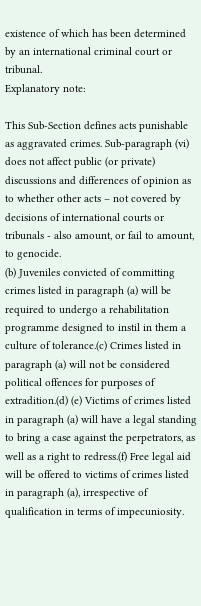existence of which has been determined by an international criminal court or tribunal.
Explanatory note:

This Sub-Section defines acts punishable as aggravated crimes. Sub-paragraph (vi) does not affect public (or private) discussions and differences of opinion as to whether other acts – not covered by decisions of international courts or tribunals - also amount, or fail to amount, to genocide.
(b) Juveniles convicted of committing crimes listed in paragraph (a) will be required to undergo a rehabilitation programme designed to instil in them a culture of tolerance.(c) Crimes listed in paragraph (a) will not be considered political offences for purposes of extradition.(d) (e) Victims of crimes listed in paragraph (a) will have a legal standing to bring a case against the perpetrators, as well as a right to redress.(f) Free legal aid will be offered to victims of crimes listed in paragraph (a), irrespective of qualification in terms of impecuniosity.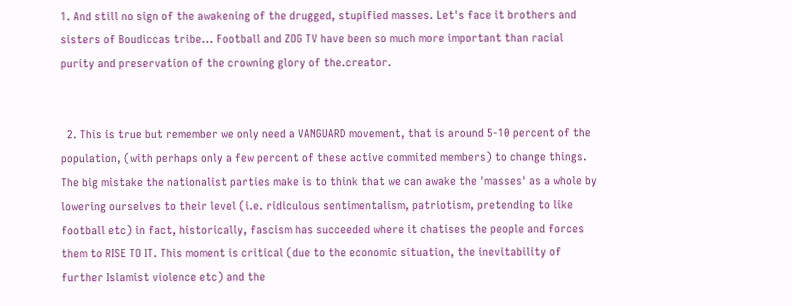1. And still no sign of the awakening of the drugged, stupified masses. Let's face it brothers and sisters of Boudiccas tribe... Football and ZOG TV have been so much more important than racial purity and preservation of the crowning glory of the.creator.


  2. This is true but remember we only need a VANGUARD movement, that is around 5-10 percent of the population, (with perhaps only a few percent of these active commited members) to change things. The big mistake the nationalist parties make is to think that we can awake the 'masses' as a whole by lowering ourselves to their level (i.e. ridiculous sentimentalism, patriotism, pretending to like football etc) in fact, historically, fascism has succeeded where it chatises the people and forces them to RISE TO IT. This moment is critical (due to the economic situation, the inevitability of further Islamist violence etc) and the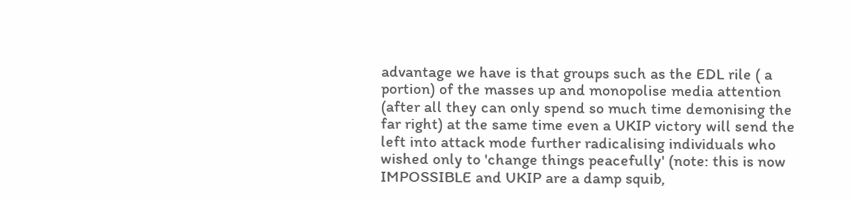advantage we have is that groups such as the EDL rile ( a portion) of the masses up and monopolise media attention (after all they can only spend so much time demonising the far right) at the same time even a UKIP victory will send the left into attack mode further radicalising individuals who wished only to 'change things peacefully' (note: this is now IMPOSSIBLE and UKIP are a damp squib,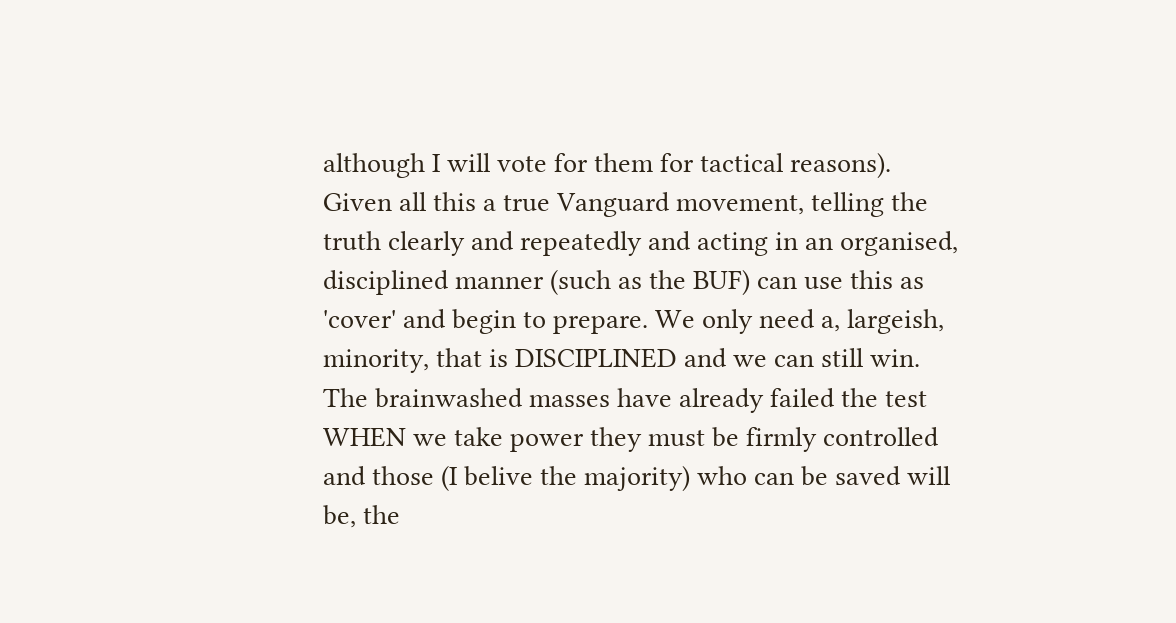although I will vote for them for tactical reasons). Given all this a true Vanguard movement, telling the truth clearly and repeatedly and acting in an organised, disciplined manner (such as the BUF) can use this as 'cover' and begin to prepare. We only need a, largeish, minority, that is DISCIPLINED and we can still win. The brainwashed masses have already failed the test WHEN we take power they must be firmly controlled and those (I belive the majority) who can be saved will be, the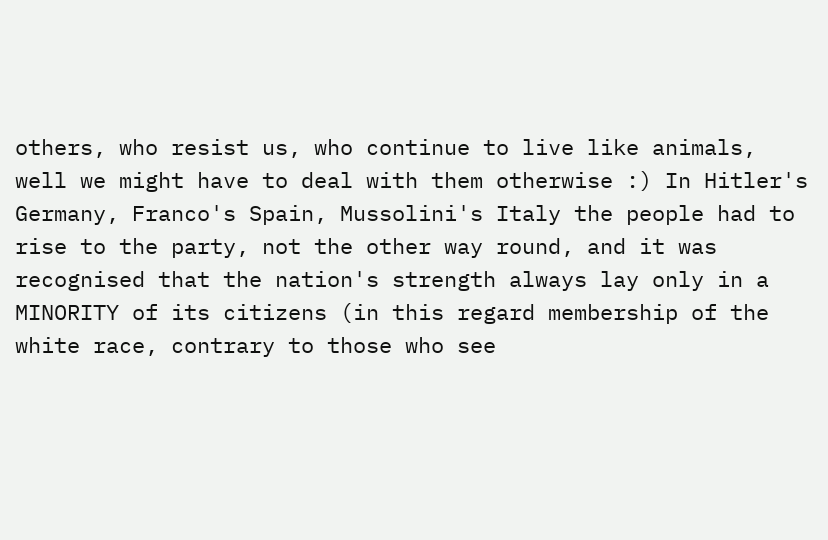others, who resist us, who continue to live like animals, well we might have to deal with them otherwise :) In Hitler's Germany, Franco's Spain, Mussolini's Italy the people had to rise to the party, not the other way round, and it was recognised that the nation's strength always lay only in a MINORITY of its citizens (in this regard membership of the white race, contrary to those who see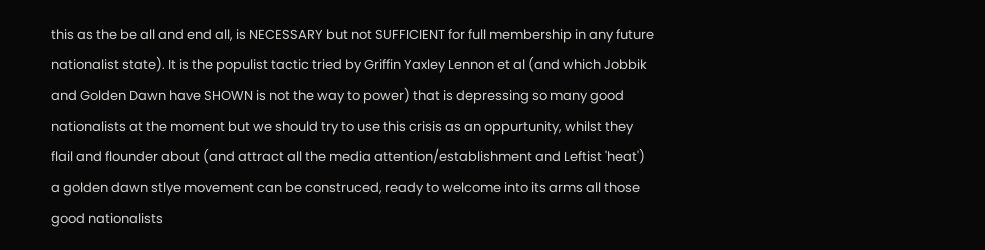this as the be all and end all, is NECESSARY but not SUFFICIENT for full membership in any future nationalist state). It is the populist tactic tried by Griffin Yaxley Lennon et al (and which Jobbik and Golden Dawn have SHOWN is not the way to power) that is depressing so many good nationalists at the moment but we should try to use this crisis as an oppurtunity, whilst they flail and flounder about (and attract all the media attention/establishment and Leftist 'heat') a golden dawn stlye movement can be construced, ready to welcome into its arms all those good nationalists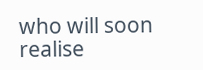who will soon realise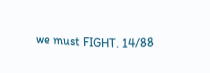we must FIGHT. 14/88